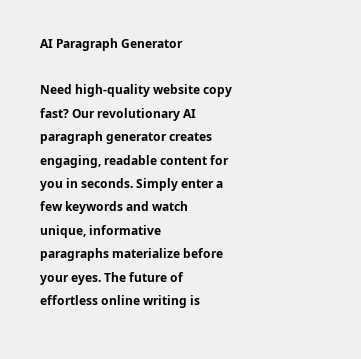AI Paragraph Generator

Need high-quality website copy fast? Our revolutionary AI paragraph generator creates engaging, readable content for you in seconds. Simply enter a few keywords and watch unique, informative paragraphs materialize before your eyes. The future of effortless online writing is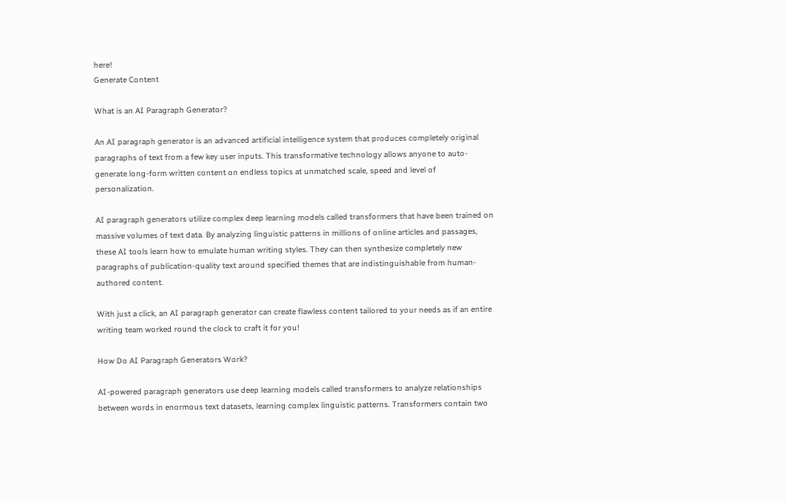here!
Generate Content

What is an AI Paragraph Generator?

An AI paragraph generator is an advanced artificial intelligence system that produces completely original paragraphs of text from a few key user inputs. This transformative technology allows anyone to auto-generate long-form written content on endless topics at unmatched scale, speed and level of personalization.

AI paragraph generators utilize complex deep learning models called transformers that have been trained on massive volumes of text data. By analyzing linguistic patterns in millions of online articles and passages, these AI tools learn how to emulate human writing styles. They can then synthesize completely new paragraphs of publication-quality text around specified themes that are indistinguishable from human-authored content.

With just a click, an AI paragraph generator can create flawless content tailored to your needs as if an entire writing team worked round the clock to craft it for you!

How Do AI Paragraph Generators Work?

AI-powered paragraph generators use deep learning models called transformers to analyze relationships between words in enormous text datasets, learning complex linguistic patterns. Transformers contain two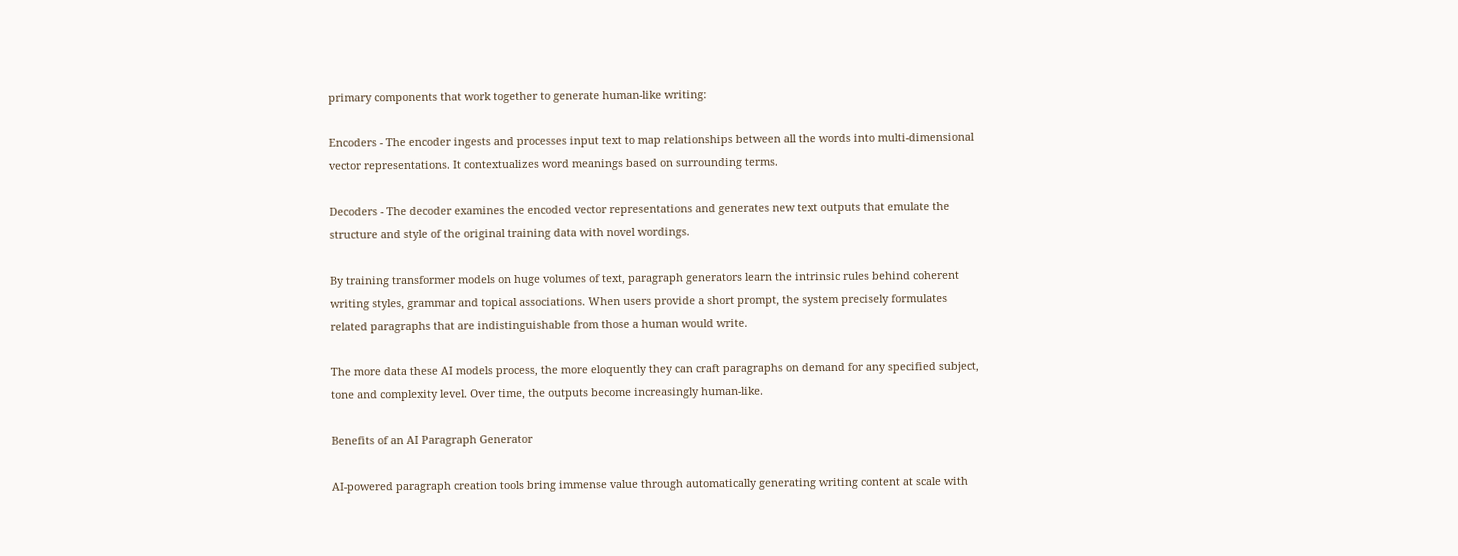primary components that work together to generate human-like writing:

Encoders - The encoder ingests and processes input text to map relationships between all the words into multi-dimensional vector representations. It contextualizes word meanings based on surrounding terms.

Decoders - The decoder examines the encoded vector representations and generates new text outputs that emulate the structure and style of the original training data with novel wordings.

By training transformer models on huge volumes of text, paragraph generators learn the intrinsic rules behind coherent writing styles, grammar and topical associations. When users provide a short prompt, the system precisely formulates related paragraphs that are indistinguishable from those a human would write.

The more data these AI models process, the more eloquently they can craft paragraphs on demand for any specified subject, tone and complexity level. Over time, the outputs become increasingly human-like.

Benefits of an AI Paragraph Generator

AI-powered paragraph creation tools bring immense value through automatically generating writing content at scale with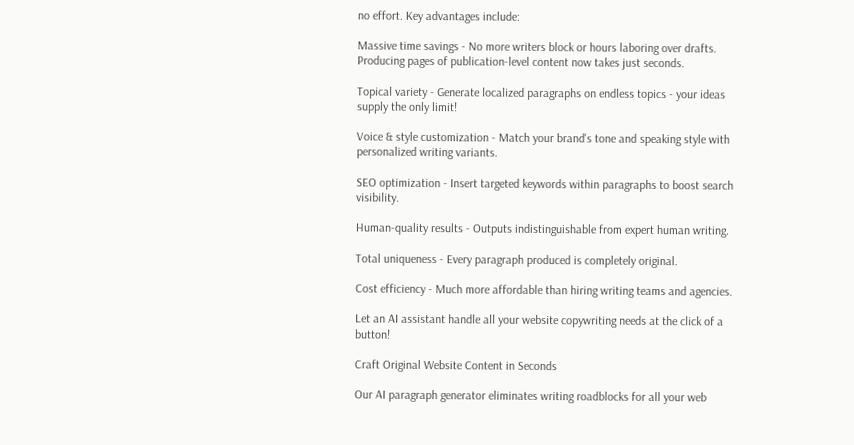no effort. Key advantages include:

Massive time savings - No more writers block or hours laboring over drafts. Producing pages of publication-level content now takes just seconds.

Topical variety - Generate localized paragraphs on endless topics - your ideas supply the only limit!

Voice & style customization - Match your brand's tone and speaking style with personalized writing variants.

SEO optimization - Insert targeted keywords within paragraphs to boost search visibility.

Human-quality results - Outputs indistinguishable from expert human writing.

Total uniqueness - Every paragraph produced is completely original.

Cost efficiency - Much more affordable than hiring writing teams and agencies.

Let an AI assistant handle all your website copywriting needs at the click of a button!

Craft Original Website Content in Seconds

Our AI paragraph generator eliminates writing roadblocks for all your web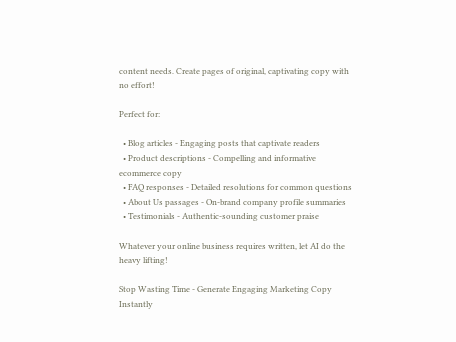content needs. Create pages of original, captivating copy with no effort!

Perfect for:

  • Blog articles - Engaging posts that captivate readers
  • Product descriptions - Compelling and informative ecommerce copy
  • FAQ responses - Detailed resolutions for common questions
  • About Us passages - On-brand company profile summaries
  • Testimonials - Authentic-sounding customer praise

Whatever your online business requires written, let AI do the heavy lifting!

Stop Wasting Time - Generate Engaging Marketing Copy Instantly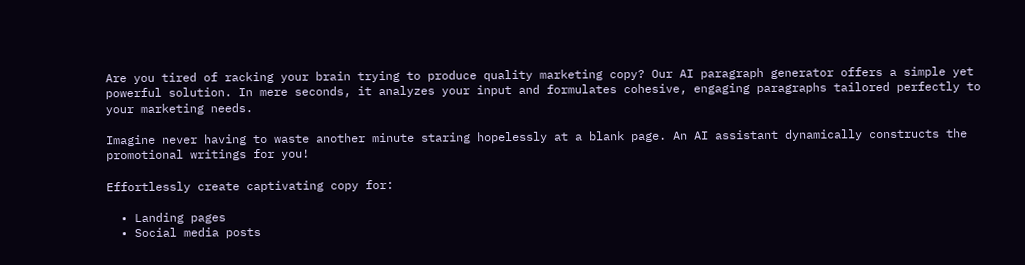Are you tired of racking your brain trying to produce quality marketing copy? Our AI paragraph generator offers a simple yet powerful solution. In mere seconds, it analyzes your input and formulates cohesive, engaging paragraphs tailored perfectly to your marketing needs.

Imagine never having to waste another minute staring hopelessly at a blank page. An AI assistant dynamically constructs the promotional writings for you!

Effortlessly create captivating copy for:

  • Landing pages
  • Social media posts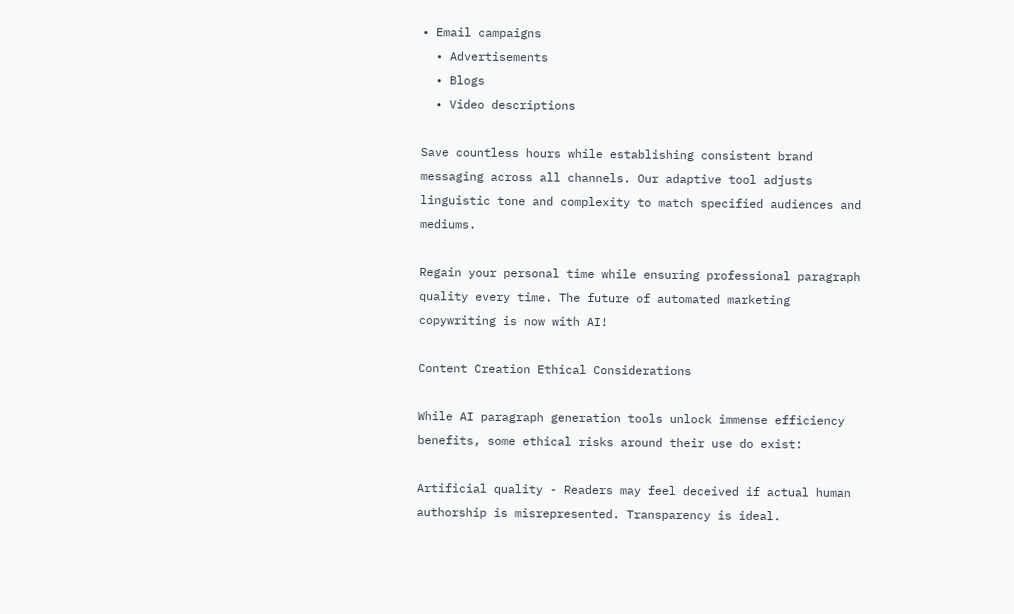• Email campaigns
  • Advertisements
  • Blogs
  • Video descriptions

Save countless hours while establishing consistent brand messaging across all channels. Our adaptive tool adjusts linguistic tone and complexity to match specified audiences and mediums.

Regain your personal time while ensuring professional paragraph quality every time. The future of automated marketing copywriting is now with AI!

Content Creation Ethical Considerations

While AI paragraph generation tools unlock immense efficiency benefits, some ethical risks around their use do exist:

Artificial quality - Readers may feel deceived if actual human authorship is misrepresented. Transparency is ideal.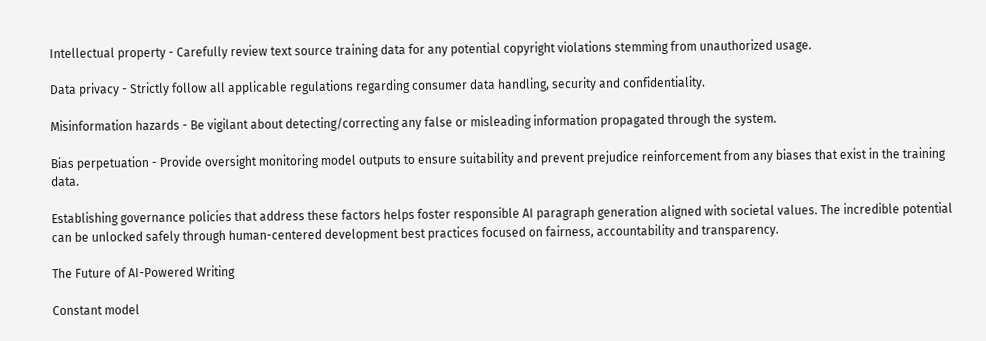Intellectual property - Carefully review text source training data for any potential copyright violations stemming from unauthorized usage.

Data privacy - Strictly follow all applicable regulations regarding consumer data handling, security and confidentiality.

Misinformation hazards - Be vigilant about detecting/correcting any false or misleading information propagated through the system.

Bias perpetuation - Provide oversight monitoring model outputs to ensure suitability and prevent prejudice reinforcement from any biases that exist in the training data.

Establishing governance policies that address these factors helps foster responsible AI paragraph generation aligned with societal values. The incredible potential can be unlocked safely through human-centered development best practices focused on fairness, accountability and transparency.

The Future of AI-Powered Writing

Constant model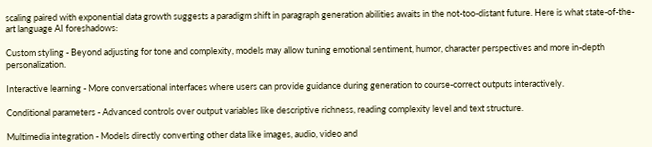scaling paired with exponential data growth suggests a paradigm shift in paragraph generation abilities awaits in the not-too-distant future. Here is what state-of-the-art language AI foreshadows:

Custom styling - Beyond adjusting for tone and complexity, models may allow tuning emotional sentiment, humor, character perspectives and more in-depth personalization.

Interactive learning - More conversational interfaces where users can provide guidance during generation to course-correct outputs interactively.

Conditional parameters - Advanced controls over output variables like descriptive richness, reading complexity level and text structure.

Multimedia integration - Models directly converting other data like images, audio, video and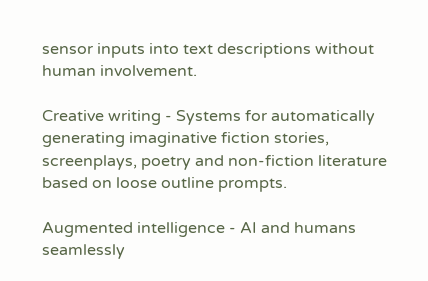sensor inputs into text descriptions without human involvement.

Creative writing - Systems for automatically generating imaginative fiction stories, screenplays, poetry and non-fiction literature based on loose outline prompts.

Augmented intelligence - AI and humans seamlessly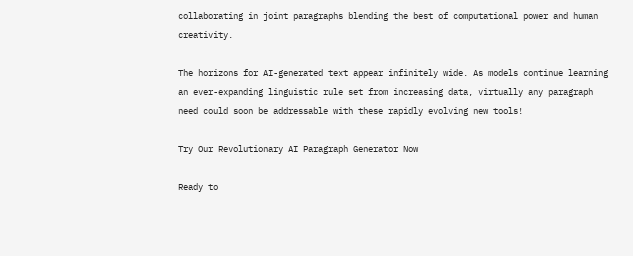collaborating in joint paragraphs blending the best of computational power and human creativity.

The horizons for AI-generated text appear infinitely wide. As models continue learning an ever-expanding linguistic rule set from increasing data, virtually any paragraph need could soon be addressable with these rapidly evolving new tools!

Try Our Revolutionary AI Paragraph Generator Now

Ready to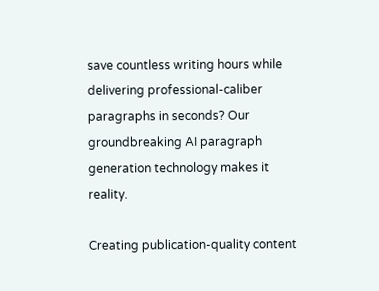save countless writing hours while delivering professional-caliber paragraphs in seconds? Our groundbreaking AI paragraph generation technology makes it reality.

Creating publication-quality content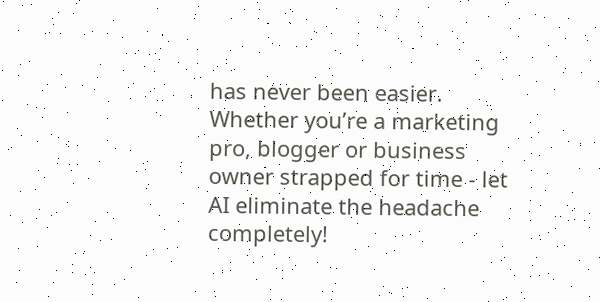has never been easier. Whether you’re a marketing pro, blogger or business owner strapped for time - let AI eliminate the headache completely!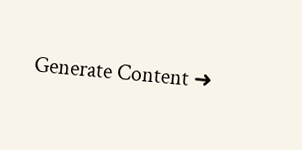Generate Content ➜